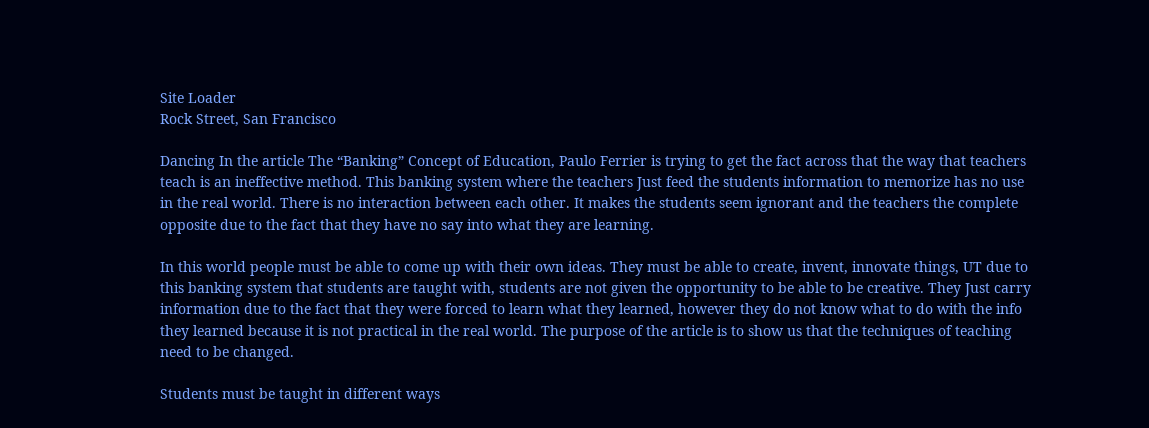Site Loader
Rock Street, San Francisco

Dancing In the article The “Banking” Concept of Education, Paulo Ferrier is trying to get the fact across that the way that teachers teach is an ineffective method. This banking system where the teachers Just feed the students information to memorize has no use in the real world. There is no interaction between each other. It makes the students seem ignorant and the teachers the complete opposite due to the fact that they have no say into what they are learning.

In this world people must be able to come up with their own ideas. They must be able to create, invent, innovate things, UT due to this banking system that students are taught with, students are not given the opportunity to be able to be creative. They Just carry information due to the fact that they were forced to learn what they learned, however they do not know what to do with the info they learned because it is not practical in the real world. The purpose of the article is to show us that the techniques of teaching need to be changed.

Students must be taught in different ways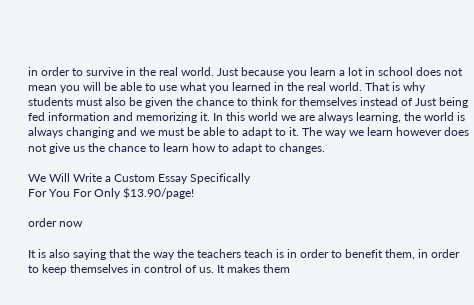in order to survive in the real world. Just because you learn a lot in school does not mean you will be able to use what you learned in the real world. That is why students must also be given the chance to think for themselves instead of Just being fed information and memorizing it. In this world we are always learning, the world is always changing and we must be able to adapt to it. The way we learn however does not give us the chance to learn how to adapt to changes.

We Will Write a Custom Essay Specifically
For You For Only $13.90/page!

order now

It is also saying that the way the teachers teach is in order to benefit them, in order to keep themselves in control of us. It makes them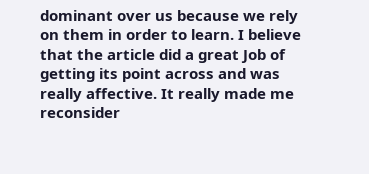dominant over us because we rely on them in order to learn. I believe that the article did a great Job of getting its point across and was really affective. It really made me reconsider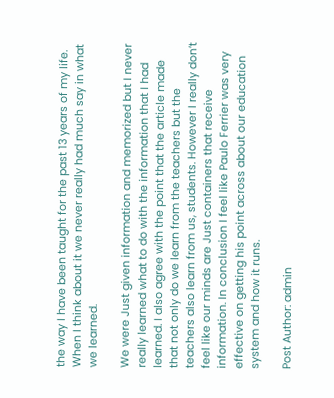the way I have been taught for the past 13 years of my life. When I think about it we never really had much say in what we learned.

We were Just given information and memorized but I never really learned what to do with the information that I had learned. I also agree with the point that the article made that not only do we learn from the teachers but the teachers also learn from us, students. However I really don’t feel like our minds are Just containers that receive information. In conclusion I feel like Paulo Ferrier was very effective on getting his point across about our education system and how it runs.

Post Author: admin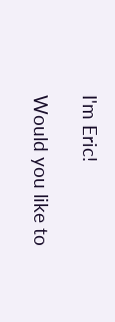I'm Eric!

Would you like to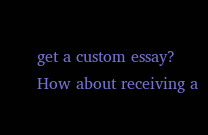get a custom essay? How about receiving a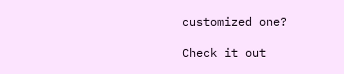customized one?

Check it out